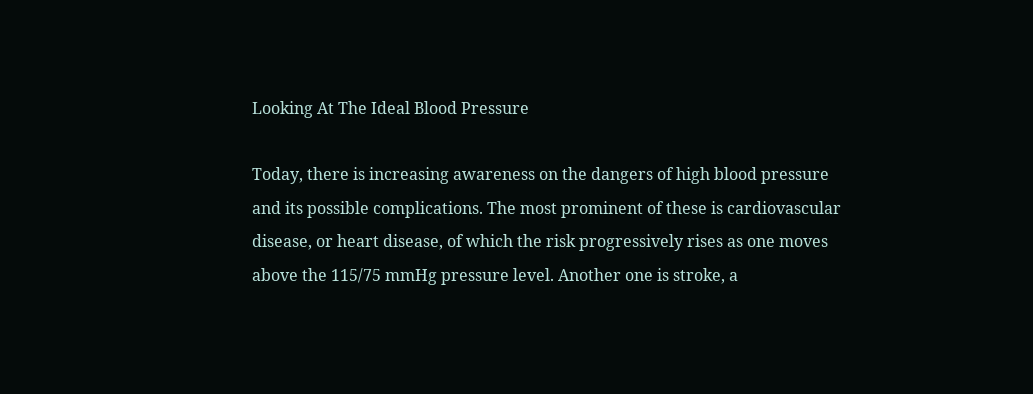Looking At The Ideal Blood Pressure

Today, there is increasing awareness on the dangers of high blood pressure and its possible complications. The most prominent of these is cardiovascular disease, or heart disease, of which the risk progressively rises as one moves above the 115/75 mmHg pressure level. Another one is stroke, a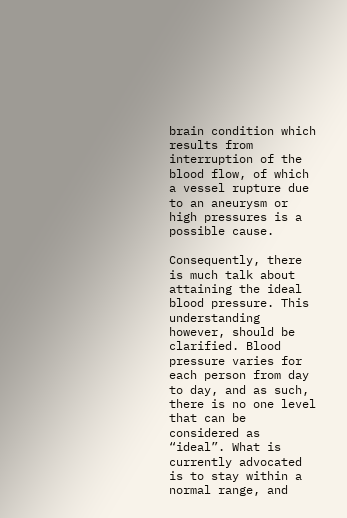brain condition which results from interruption of the blood flow, of which a vessel rupture due to an aneurysm or high pressures is a possible cause.

Consequently, there is much talk about attaining the ideal blood pressure. This understanding however, should be clarified. Blood pressure varies for each person from day to day, and as such, there is no one level that can be considered as “ideal”. What is currently advocated is to stay within a normal range, and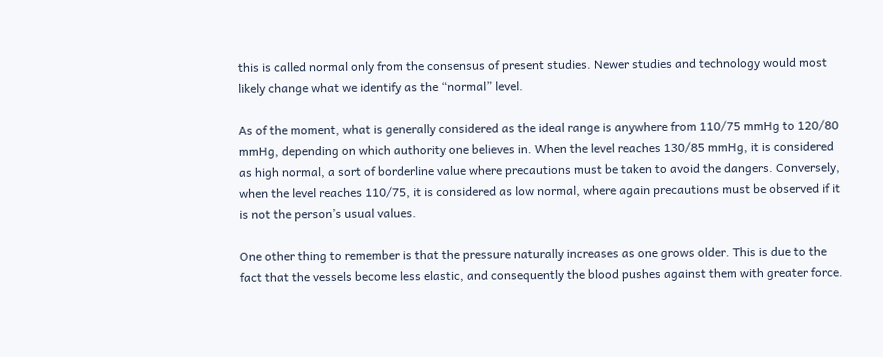this is called normal only from the consensus of present studies. Newer studies and technology would most likely change what we identify as the “normal” level.

As of the moment, what is generally considered as the ideal range is anywhere from 110/75 mmHg to 120/80 mmHg, depending on which authority one believes in. When the level reaches 130/85 mmHg, it is considered as high normal, a sort of borderline value where precautions must be taken to avoid the dangers. Conversely, when the level reaches 110/75, it is considered as low normal, where again precautions must be observed if it is not the person’s usual values.

One other thing to remember is that the pressure naturally increases as one grows older. This is due to the fact that the vessels become less elastic, and consequently the blood pushes against them with greater force.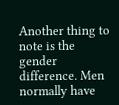Another thing to note is the gender difference. Men normally have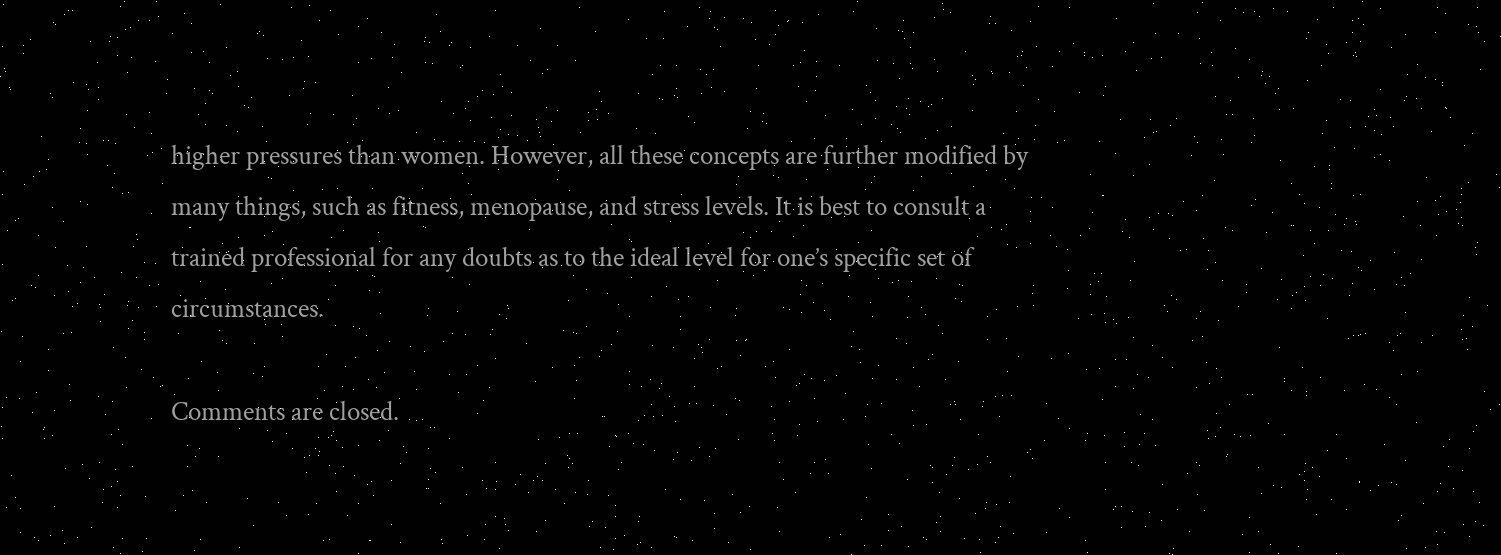higher pressures than women. However, all these concepts are further modified by many things, such as fitness, menopause, and stress levels. It is best to consult a trained professional for any doubts as to the ideal level for one’s specific set of circumstances.

Comments are closed.